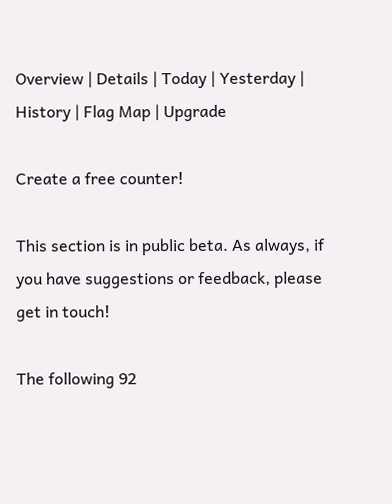Overview | Details | Today | Yesterday | History | Flag Map | Upgrade

Create a free counter!

This section is in public beta. As always, if you have suggestions or feedback, please get in touch!

The following 92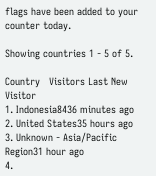flags have been added to your counter today.

Showing countries 1 - 5 of 5.

Country   Visitors Last New Visitor
1. Indonesia8436 minutes ago
2. United States35 hours ago
3. Unknown - Asia/Pacific Region31 hour ago
4.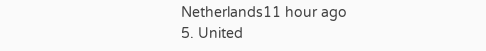Netherlands11 hour ago
5. United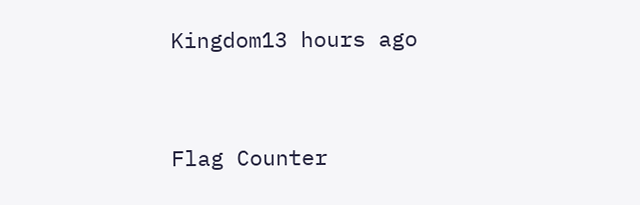Kingdom13 hours ago


Flag Counter